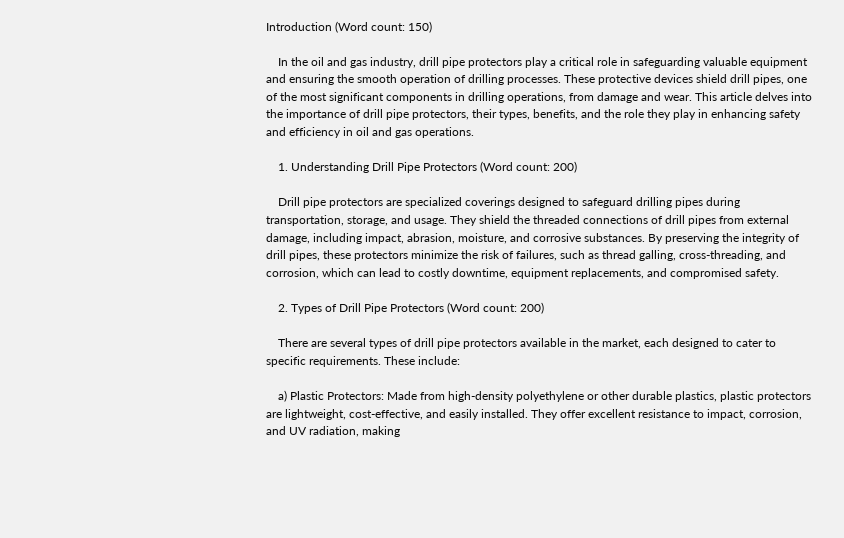Introduction (Word count: 150)

    In the oil and gas industry, drill pipe protectors play a critical role in safeguarding valuable equipment and ensuring the smooth operation of drilling processes. These protective devices shield drill pipes, one of the most significant components in drilling operations, from damage and wear. This article delves into the importance of drill pipe protectors, their types, benefits, and the role they play in enhancing safety and efficiency in oil and gas operations.

    1. Understanding Drill Pipe Protectors (Word count: 200)

    Drill pipe protectors are specialized coverings designed to safeguard drilling pipes during transportation, storage, and usage. They shield the threaded connections of drill pipes from external damage, including impact, abrasion, moisture, and corrosive substances. By preserving the integrity of drill pipes, these protectors minimize the risk of failures, such as thread galling, cross-threading, and corrosion, which can lead to costly downtime, equipment replacements, and compromised safety.

    2. Types of Drill Pipe Protectors (Word count: 200)

    There are several types of drill pipe protectors available in the market, each designed to cater to specific requirements. These include:

    a) Plastic Protectors: Made from high-density polyethylene or other durable plastics, plastic protectors are lightweight, cost-effective, and easily installed. They offer excellent resistance to impact, corrosion, and UV radiation, making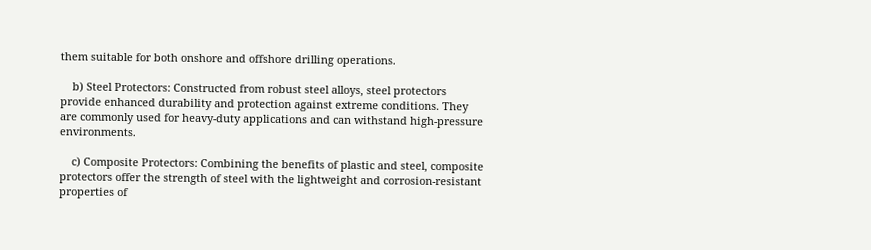them suitable for both onshore and offshore drilling operations.

    b) Steel Protectors: Constructed from robust steel alloys, steel protectors provide enhanced durability and protection against extreme conditions. They are commonly used for heavy-duty applications and can withstand high-pressure environments.

    c) Composite Protectors: Combining the benefits of plastic and steel, composite protectors offer the strength of steel with the lightweight and corrosion-resistant properties of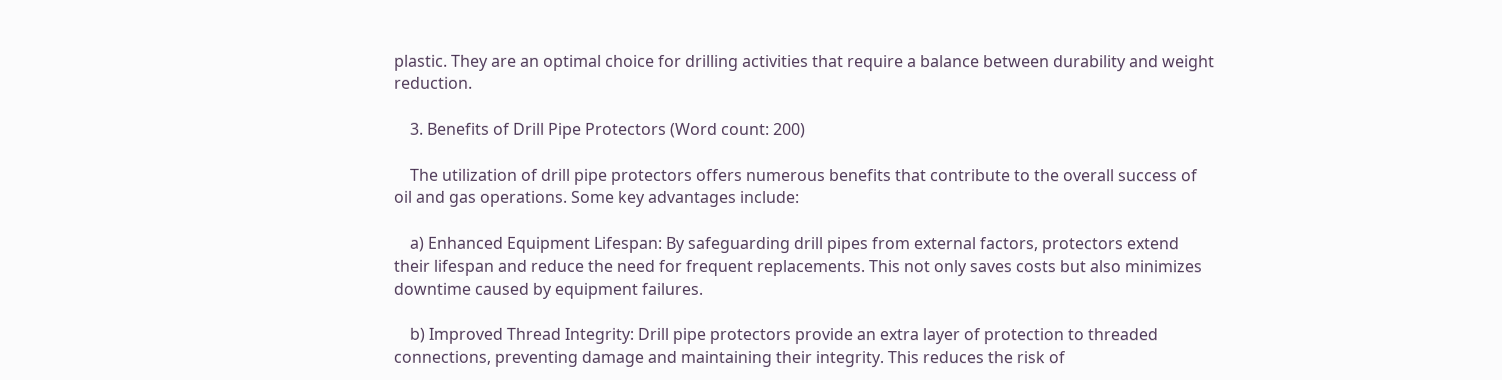plastic. They are an optimal choice for drilling activities that require a balance between durability and weight reduction.

    3. Benefits of Drill Pipe Protectors (Word count: 200)

    The utilization of drill pipe protectors offers numerous benefits that contribute to the overall success of oil and gas operations. Some key advantages include:

    a) Enhanced Equipment Lifespan: By safeguarding drill pipes from external factors, protectors extend their lifespan and reduce the need for frequent replacements. This not only saves costs but also minimizes downtime caused by equipment failures.

    b) Improved Thread Integrity: Drill pipe protectors provide an extra layer of protection to threaded connections, preventing damage and maintaining their integrity. This reduces the risk of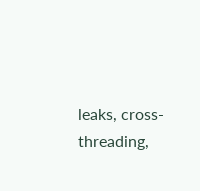leaks, cross-threading,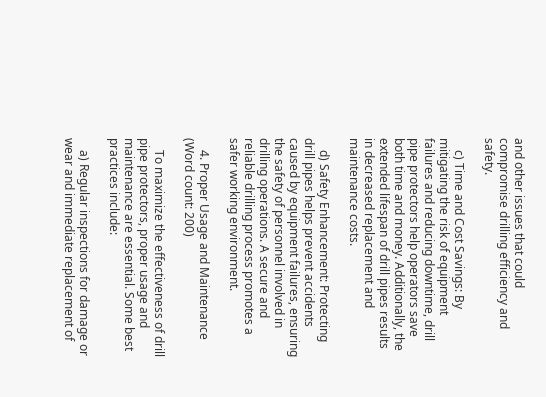and other issues that could compromise drilling efficiency and safety.

    c) Time and Cost Savings: By mitigating the risk of equipment failures and reducing downtime, drill pipe protectors help operators save both time and money. Additionally, the extended lifespan of drill pipes results in decreased replacement and maintenance costs.

    d) Safety Enhancement: Protecting drill pipes helps prevent accidents caused by equipment failures, ensuring the safety of personnel involved in drilling operations. A secure and reliable drilling process promotes a safer working environment.

    4. Proper Usage and Maintenance (Word count: 200)

    To maximize the effectiveness of drill pipe protectors, proper usage and maintenance are essential. Some best practices include:

    a) Regular inspections for damage or wear and immediate replacement of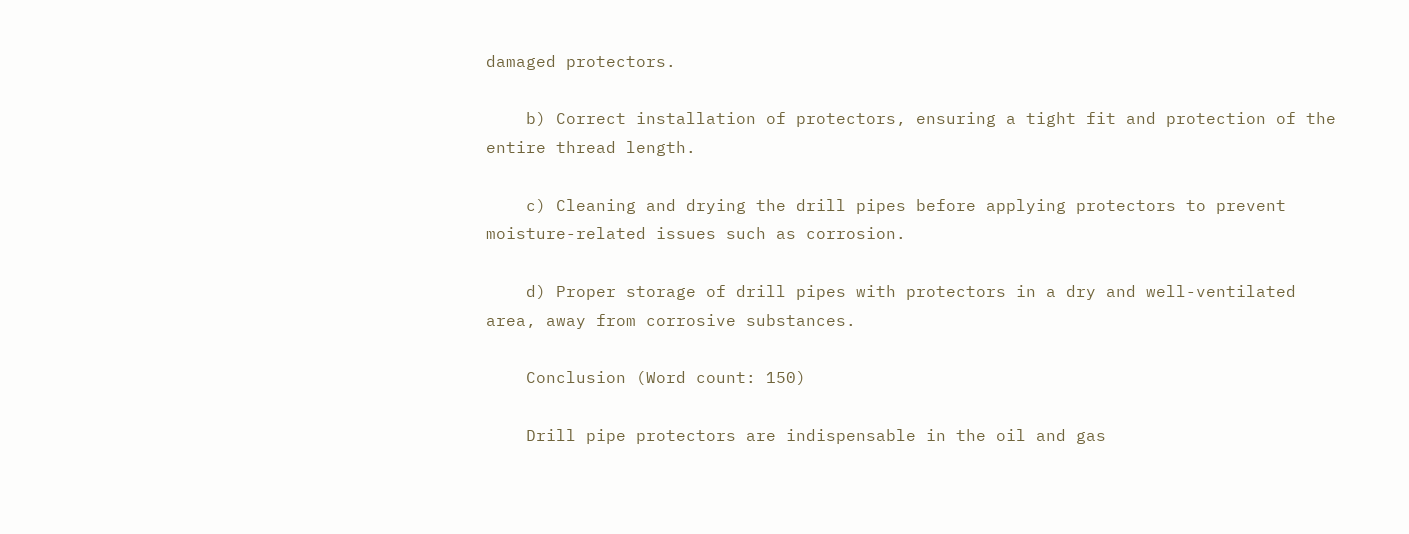damaged protectors.

    b) Correct installation of protectors, ensuring a tight fit and protection of the entire thread length.

    c) Cleaning and drying the drill pipes before applying protectors to prevent moisture-related issues such as corrosion.

    d) Proper storage of drill pipes with protectors in a dry and well-ventilated area, away from corrosive substances.

    Conclusion (Word count: 150)

    Drill pipe protectors are indispensable in the oil and gas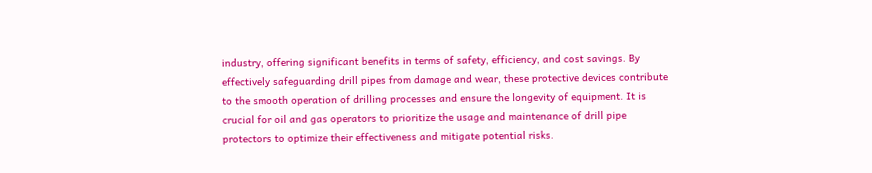industry, offering significant benefits in terms of safety, efficiency, and cost savings. By effectively safeguarding drill pipes from damage and wear, these protective devices contribute to the smooth operation of drilling processes and ensure the longevity of equipment. It is crucial for oil and gas operators to prioritize the usage and maintenance of drill pipe protectors to optimize their effectiveness and mitigate potential risks.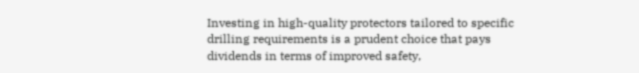Investing in high-quality protectors tailored to specific drilling requirements is a prudent choice that pays dividends in terms of improved safety,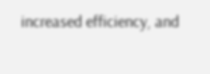increased efficiency, and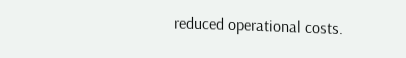reduced operational costs.